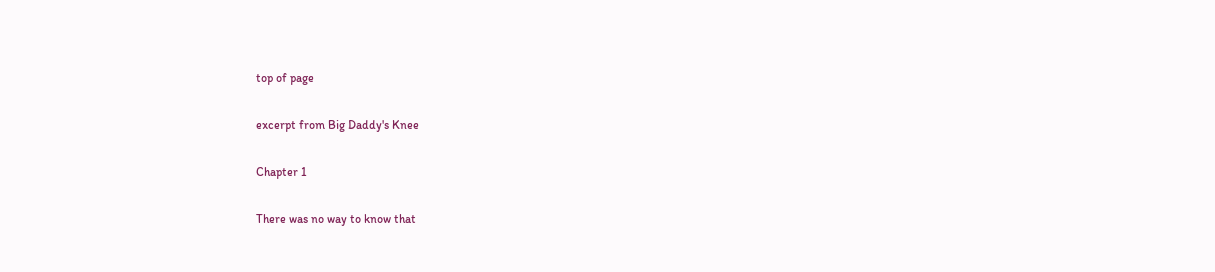top of page

excerpt from Big Daddy's Knee

Chapter 1

There was no way to know that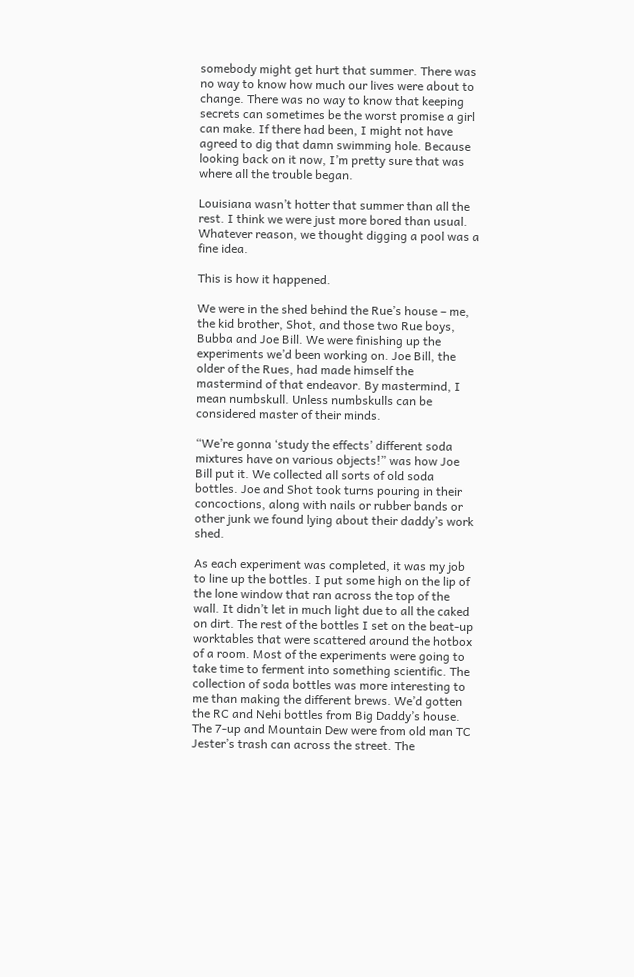somebody might get hurt that summer. There was no way to know how much our lives were about to change. There was no way to know that keeping secrets can sometimes be the worst promise a girl can make. If there had been, I might not have agreed to dig that damn swimming hole. Because looking back on it now, I’m pretty sure that was where all the trouble began.

Louisiana wasn’t hotter that summer than all the rest. I think we were just more bored than usual. Whatever reason, we thought digging a pool was a fine idea.

This is how it happened.

We were in the shed behind the Rue’s house – me, the kid brother, Shot, and those two Rue boys, Bubba and Joe Bill. We were finishing up the experiments we’d been working on. Joe Bill, the older of the Rues, had made himself the mastermind of that endeavor. By mastermind, I mean numbskull. Unless numbskulls can be considered master of their minds.

“We’re gonna ‘study the effects’ different soda mixtures have on various objects!” was how Joe Bill put it. We collected all sorts of old soda bottles. Joe and Shot took turns pouring in their concoctions, along with nails or rubber bands or other junk we found lying about their daddy’s work shed.

As each experiment was completed, it was my job to line up the bottles. I put some high on the lip of the lone window that ran across the top of the wall. It didn’t let in much light due to all the caked on dirt. The rest of the bottles I set on the beat-up worktables that were scattered around the hotbox of a room. Most of the experiments were going to take time to ferment into something scientific. The collection of soda bottles was more interesting to me than making the different brews. We’d gotten the RC and Nehi bottles from Big Daddy’s house. The 7-up and Mountain Dew were from old man TC Jester’s trash can across the street. The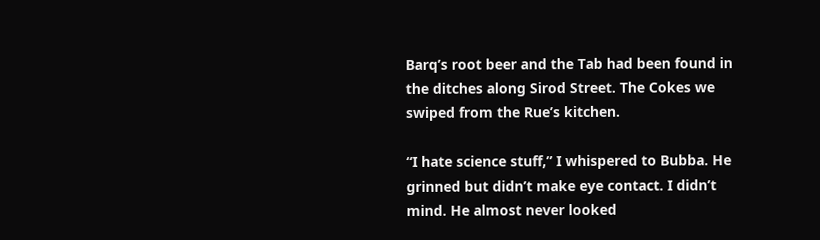Barq’s root beer and the Tab had been found in the ditches along Sirod Street. The Cokes we swiped from the Rue’s kitchen.

“I hate science stuff,” I whispered to Bubba. He grinned but didn’t make eye contact. I didn’t mind. He almost never looked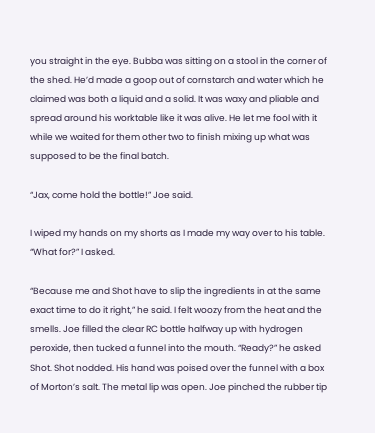you straight in the eye. Bubba was sitting on a stool in the corner of the shed. He’d made a goop out of cornstarch and water which he claimed was both a liquid and a solid. It was waxy and pliable and spread around his worktable like it was alive. He let me fool with it while we waited for them other two to finish mixing up what was supposed to be the final batch.

“Jax, come hold the bottle!” Joe said.

I wiped my hands on my shorts as I made my way over to his table. “What for?” I asked.

“Because me and Shot have to slip the ingredients in at the same exact time to do it right,” he said. I felt woozy from the heat and the smells. Joe filled the clear RC bottle halfway up with hydrogen peroxide, then tucked a funnel into the mouth. “Ready?” he asked Shot. Shot nodded. His hand was poised over the funnel with a box of Morton’s salt. The metal lip was open. Joe pinched the rubber tip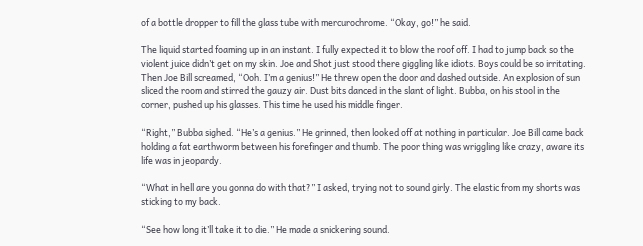of a bottle dropper to fill the glass tube with mercurochrome. “Okay, go!” he said.

The liquid started foaming up in an instant. I fully expected it to blow the roof off. I had to jump back so the violent juice didn’t get on my skin. Joe and Shot just stood there giggling like idiots. Boys could be so irritating. Then Joe Bill screamed, “Ooh. I’m a genius!” He threw open the door and dashed outside. An explosion of sun sliced the room and stirred the gauzy air. Dust bits danced in the slant of light. Bubba, on his stool in the corner, pushed up his glasses. This time he used his middle finger.

“Right,” Bubba sighed. “He’s a genius.” He grinned, then looked off at nothing in particular. Joe Bill came back holding a fat earthworm between his forefinger and thumb. The poor thing was wriggling like crazy, aware its life was in jeopardy.

“What in hell are you gonna do with that?” I asked, trying not to sound girly. The elastic from my shorts was sticking to my back.

“See how long it’ll take it to die.” He made a snickering sound.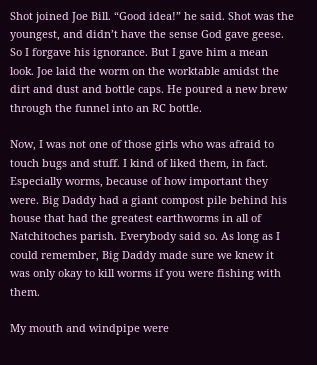Shot joined Joe Bill. “Good idea!” he said. Shot was the youngest, and didn’t have the sense God gave geese. So I forgave his ignorance. But I gave him a mean look. Joe laid the worm on the worktable amidst the dirt and dust and bottle caps. He poured a new brew through the funnel into an RC bottle.

Now, I was not one of those girls who was afraid to touch bugs and stuff. I kind of liked them, in fact. Especially worms, because of how important they were. Big Daddy had a giant compost pile behind his house that had the greatest earthworms in all of Natchitoches parish. Everybody said so. As long as I could remember, Big Daddy made sure we knew it was only okay to kill worms if you were fishing with them.

My mouth and windpipe were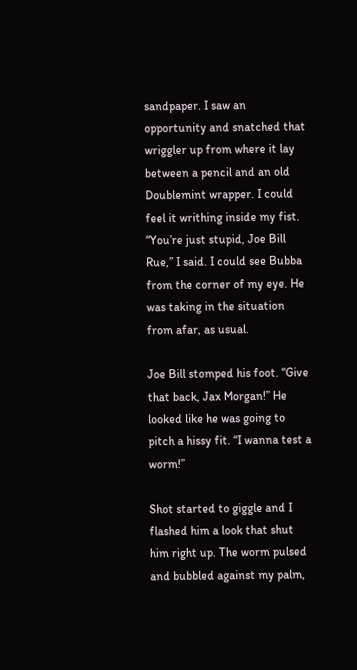sandpaper. I saw an opportunity and snatched that wriggler up from where it lay between a pencil and an old Doublemint wrapper. I could feel it writhing inside my fist. “You’re just stupid, Joe Bill Rue,” I said. I could see Bubba from the corner of my eye. He was taking in the situation from afar, as usual.

Joe Bill stomped his foot. “Give that back, Jax Morgan!” He looked like he was going to pitch a hissy fit. “I wanna test a worm!”

Shot started to giggle and I flashed him a look that shut him right up. The worm pulsed and bubbled against my palm,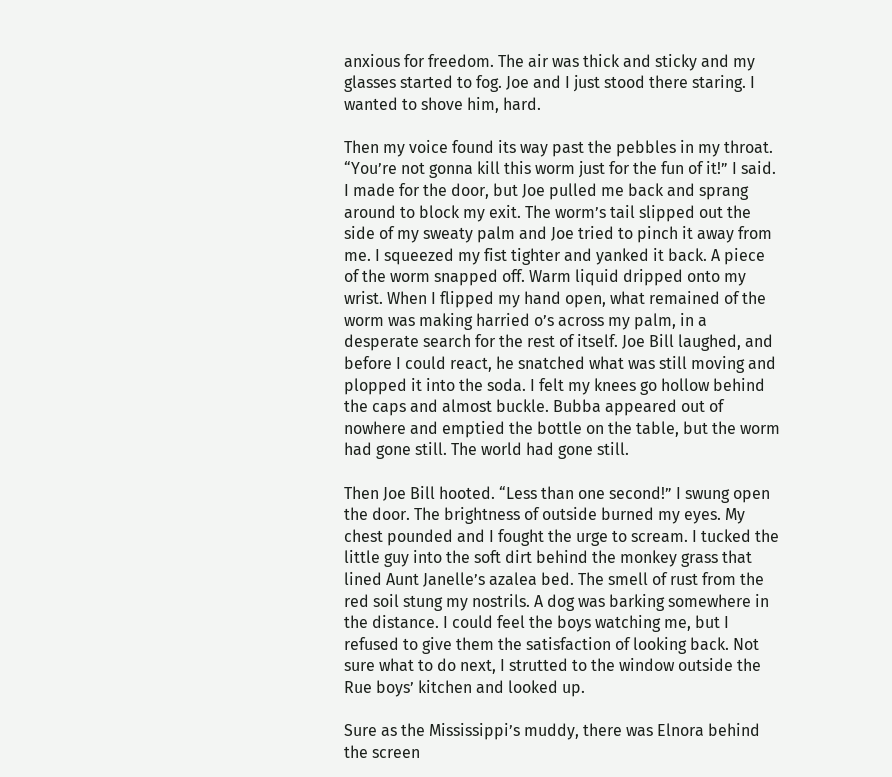anxious for freedom. The air was thick and sticky and my glasses started to fog. Joe and I just stood there staring. I wanted to shove him, hard.

Then my voice found its way past the pebbles in my throat. “You’re not gonna kill this worm just for the fun of it!” I said. I made for the door, but Joe pulled me back and sprang around to block my exit. The worm’s tail slipped out the side of my sweaty palm and Joe tried to pinch it away from me. I squeezed my fist tighter and yanked it back. A piece of the worm snapped off. Warm liquid dripped onto my wrist. When I flipped my hand open, what remained of the worm was making harried o’s across my palm, in a desperate search for the rest of itself. Joe Bill laughed, and before I could react, he snatched what was still moving and plopped it into the soda. I felt my knees go hollow behind the caps and almost buckle. Bubba appeared out of nowhere and emptied the bottle on the table, but the worm had gone still. The world had gone still.

Then Joe Bill hooted. “Less than one second!” I swung open the door. The brightness of outside burned my eyes. My chest pounded and I fought the urge to scream. I tucked the little guy into the soft dirt behind the monkey grass that lined Aunt Janelle’s azalea bed. The smell of rust from the red soil stung my nostrils. A dog was barking somewhere in the distance. I could feel the boys watching me, but I refused to give them the satisfaction of looking back. Not sure what to do next, I strutted to the window outside the Rue boys’ kitchen and looked up.

Sure as the Mississippi’s muddy, there was Elnora behind the screen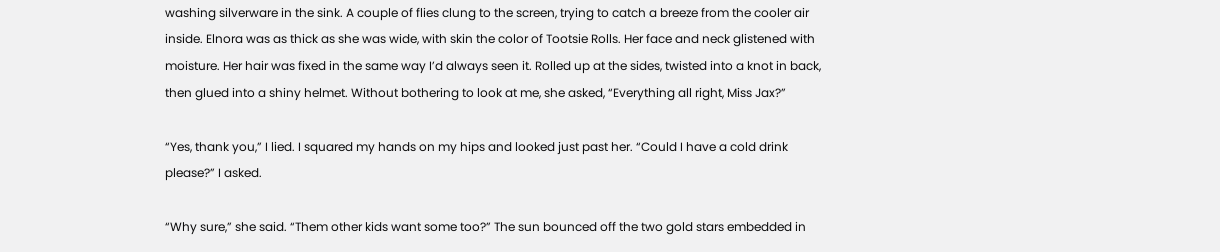washing silverware in the sink. A couple of flies clung to the screen, trying to catch a breeze from the cooler air inside. Elnora was as thick as she was wide, with skin the color of Tootsie Rolls. Her face and neck glistened with moisture. Her hair was fixed in the same way I’d always seen it. Rolled up at the sides, twisted into a knot in back, then glued into a shiny helmet. Without bothering to look at me, she asked, “Everything all right, Miss Jax?”

“Yes, thank you,” I lied. I squared my hands on my hips and looked just past her. “Could I have a cold drink please?” I asked.

“Why sure,” she said. “Them other kids want some too?” The sun bounced off the two gold stars embedded in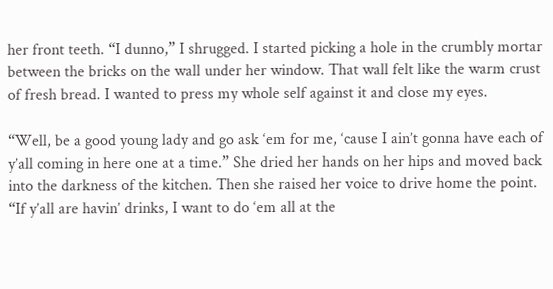her front teeth. “I dunno,” I shrugged. I started picking a hole in the crumbly mortar between the bricks on the wall under her window. That wall felt like the warm crust of fresh bread. I wanted to press my whole self against it and close my eyes.

“Well, be a good young lady and go ask ‘em for me, ‘cause I ain’t gonna have each of y’all coming in here one at a time.” She dried her hands on her hips and moved back into the darkness of the kitchen. Then she raised her voice to drive home the point. “If y’all are havin’ drinks, I want to do ‘em all at the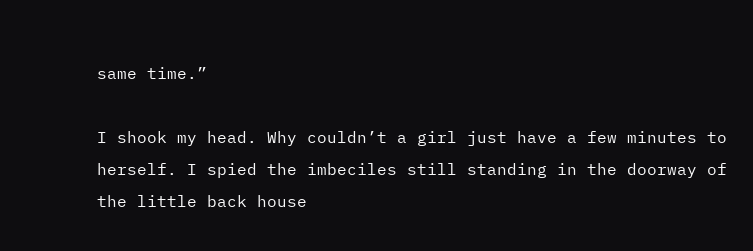same time.”

I shook my head. Why couldn’t a girl just have a few minutes to herself. I spied the imbeciles still standing in the doorway of the little back house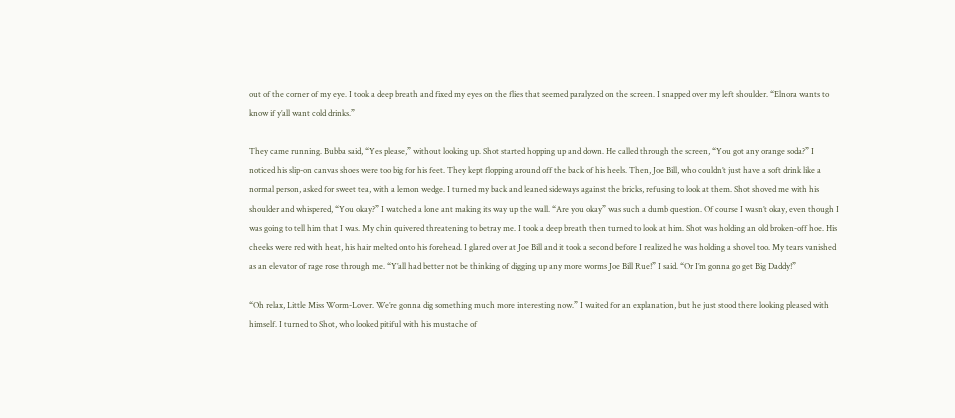out of the corner of my eye. I took a deep breath and fixed my eyes on the flies that seemed paralyzed on the screen. I snapped over my left shoulder. “Elnora wants to know if y’all want cold drinks.”

They came running. Bubba said, “Yes please,” without looking up. Shot started hopping up and down. He called through the screen, “You got any orange soda?” I noticed his slip-on canvas shoes were too big for his feet. They kept flopping around off the back of his heels. Then, Joe Bill, who couldn’t just have a soft drink like a normal person, asked for sweet tea, with a lemon wedge. I turned my back and leaned sideways against the bricks, refusing to look at them. Shot shoved me with his shoulder and whispered, “You okay?” I watched a lone ant making its way up the wall. “Are you okay” was such a dumb question. Of course I wasn’t okay, even though I was going to tell him that I was. My chin quivered threatening to betray me. I took a deep breath then turned to look at him. Shot was holding an old broken-off hoe. His cheeks were red with heat, his hair melted onto his forehead. I glared over at Joe Bill and it took a second before I realized he was holding a shovel too. My tears vanished as an elevator of rage rose through me. “Y’all had better not be thinking of digging up any more worms Joe Bill Rue!” I said. “Or I’m gonna go get Big Daddy!”

“Oh relax, Little Miss Worm-Lover. We’re gonna dig something much more interesting now.” I waited for an explanation, but he just stood there looking pleased with himself. I turned to Shot, who looked pitiful with his mustache of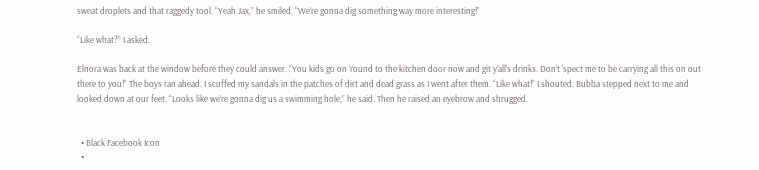sweat droplets and that raggedy tool. “Yeah Jax,” he smiled. “We’re gonna dig something way more interesting!”

“Like what?” I asked.

Elnora was back at the window before they could answer. “You kids go on ‘round to the kitchen door now and git y’all’s drinks. Don’t ‘spect me to be carrying all this on out there to you!” The boys ran ahead. I scuffed my sandals in the patches of dirt and dead grass as I went after them. “Like what!” I shouted. Bubba stepped next to me and looked down at our feet. “Looks like we’re gonna dig us a swimming hole,” he said. Then he raised an eyebrow and shrugged.


  • Black Facebook Icon
  •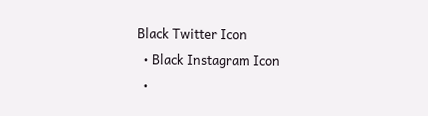Black Twitter Icon
  • Black Instagram Icon
  •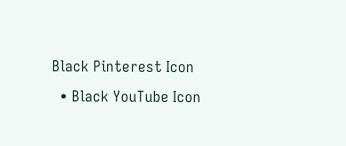Black Pinterest Icon
  • Black YouTube Icon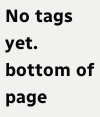No tags yet.
bottom of page